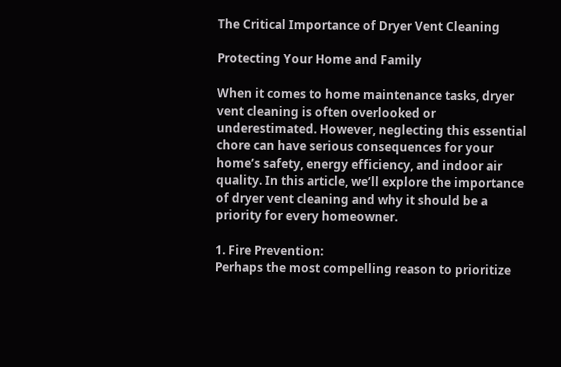The Critical Importance of Dryer Vent Cleaning

Protecting Your Home and Family

When it comes to home maintenance tasks, dryer vent cleaning is often overlooked or underestimated. However, neglecting this essential chore can have serious consequences for your home’s safety, energy efficiency, and indoor air quality. In this article, we’ll explore the importance of dryer vent cleaning and why it should be a priority for every homeowner.

1. Fire Prevention:
Perhaps the most compelling reason to prioritize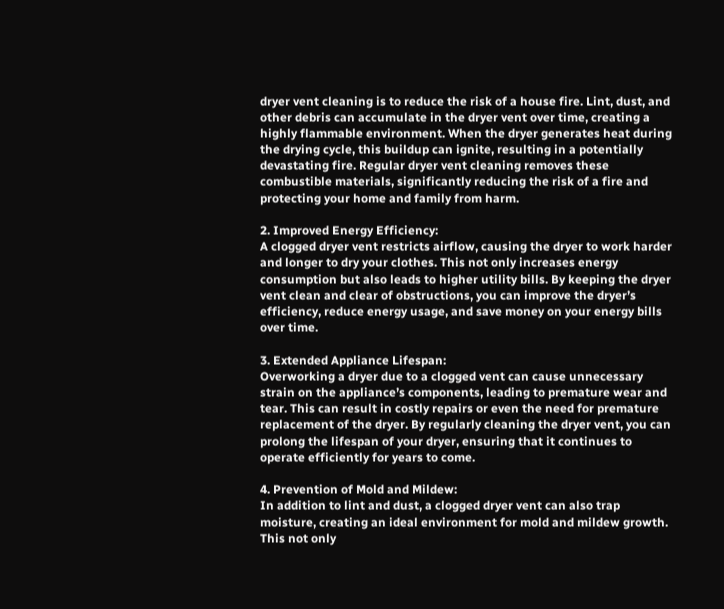dryer vent cleaning is to reduce the risk of a house fire. Lint, dust, and other debris can accumulate in the dryer vent over time, creating a highly flammable environment. When the dryer generates heat during the drying cycle, this buildup can ignite, resulting in a potentially devastating fire. Regular dryer vent cleaning removes these combustible materials, significantly reducing the risk of a fire and protecting your home and family from harm.

2. Improved Energy Efficiency:
A clogged dryer vent restricts airflow, causing the dryer to work harder and longer to dry your clothes. This not only increases energy consumption but also leads to higher utility bills. By keeping the dryer vent clean and clear of obstructions, you can improve the dryer’s efficiency, reduce energy usage, and save money on your energy bills over time.

3. Extended Appliance Lifespan:
Overworking a dryer due to a clogged vent can cause unnecessary strain on the appliance’s components, leading to premature wear and tear. This can result in costly repairs or even the need for premature replacement of the dryer. By regularly cleaning the dryer vent, you can prolong the lifespan of your dryer, ensuring that it continues to operate efficiently for years to come.

4. Prevention of Mold and Mildew:
In addition to lint and dust, a clogged dryer vent can also trap moisture, creating an ideal environment for mold and mildew growth. This not only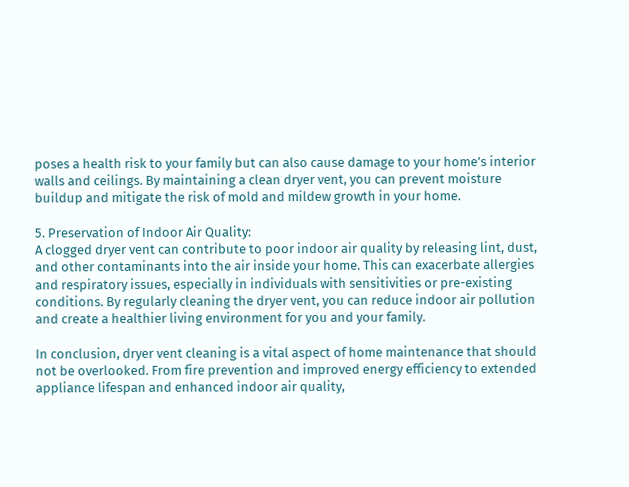poses a health risk to your family but can also cause damage to your home’s interior walls and ceilings. By maintaining a clean dryer vent, you can prevent moisture buildup and mitigate the risk of mold and mildew growth in your home.

5. Preservation of Indoor Air Quality:
A clogged dryer vent can contribute to poor indoor air quality by releasing lint, dust, and other contaminants into the air inside your home. This can exacerbate allergies and respiratory issues, especially in individuals with sensitivities or pre-existing conditions. By regularly cleaning the dryer vent, you can reduce indoor air pollution and create a healthier living environment for you and your family.

In conclusion, dryer vent cleaning is a vital aspect of home maintenance that should not be overlooked. From fire prevention and improved energy efficiency to extended appliance lifespan and enhanced indoor air quality,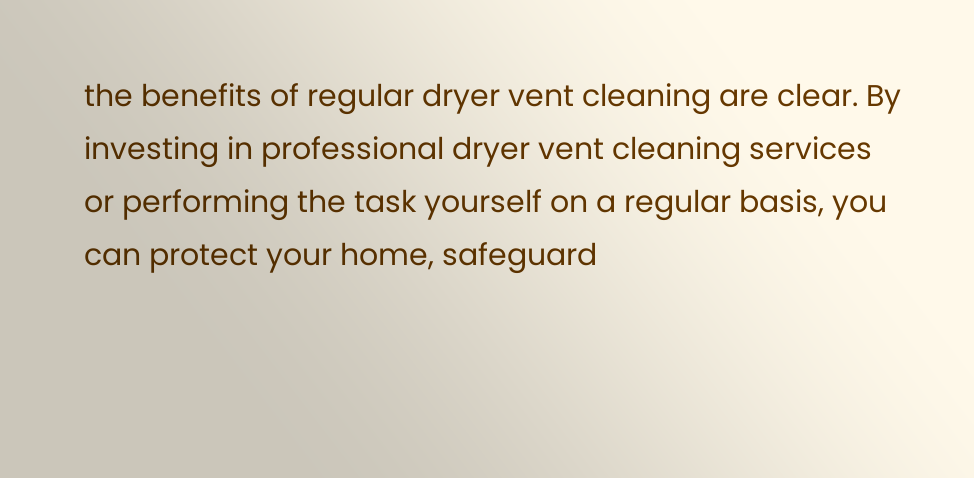the benefits of regular dryer vent cleaning are clear. By investing in professional dryer vent cleaning services or performing the task yourself on a regular basis, you can protect your home, safeguard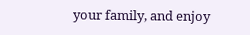your family, and enjoy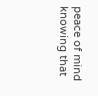peace of mind knowing that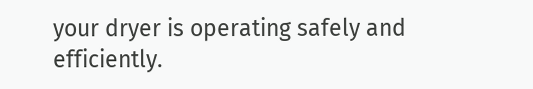your dryer is operating safely and efficiently.